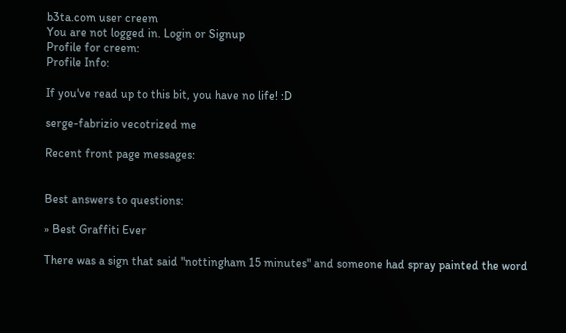b3ta.com user creem
You are not logged in. Login or Signup
Profile for creem:
Profile Info:

If you've read up to this bit, you have no life! :D

serge-fabrizio vecotrized me

Recent front page messages:


Best answers to questions:

» Best Graffiti Ever

There was a sign that said "nottingham 15 minutes" and someone had spray painted the word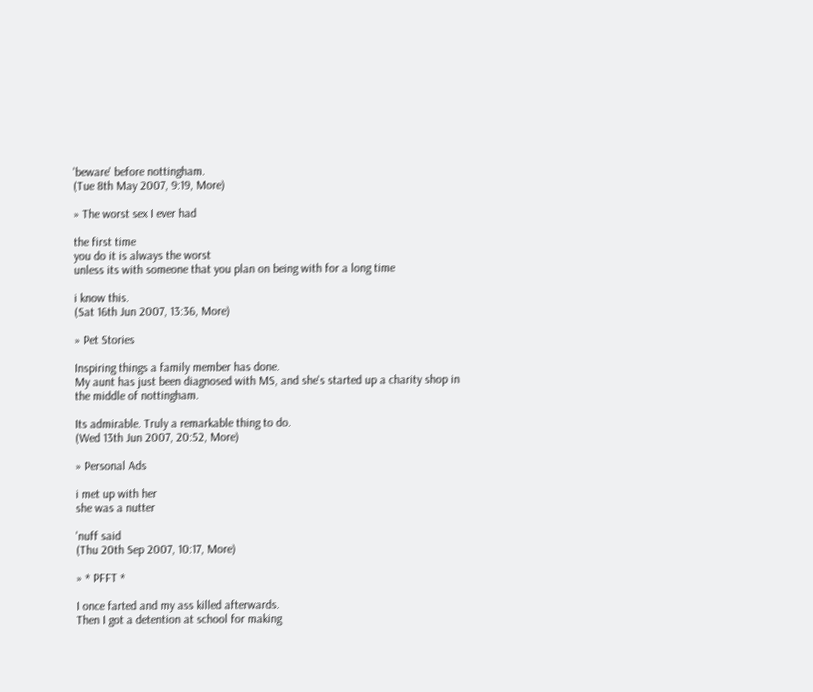'beware' before nottingham.
(Tue 8th May 2007, 9:19, More)

» The worst sex I ever had

the first time
you do it is always the worst
unless its with someone that you plan on being with for a long time

i know this.
(Sat 16th Jun 2007, 13:36, More)

» Pet Stories

Inspiring things a family member has done.
My aunt has just been diagnosed with MS, and she's started up a charity shop in the middle of nottingham.

Its admirable. Truly a remarkable thing to do.
(Wed 13th Jun 2007, 20:52, More)

» Personal Ads

i met up with her
she was a nutter

'nuff said
(Thu 20th Sep 2007, 10:17, More)

» * PFFT *

I once farted and my ass killed afterwards.
Then I got a detention at school for making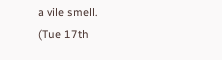a vile smell.
(Tue 17th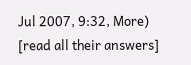Jul 2007, 9:32, More)
[read all their answers]